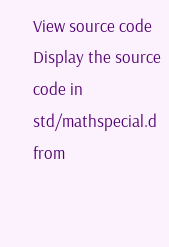View source code
Display the source code in std/mathspecial.d from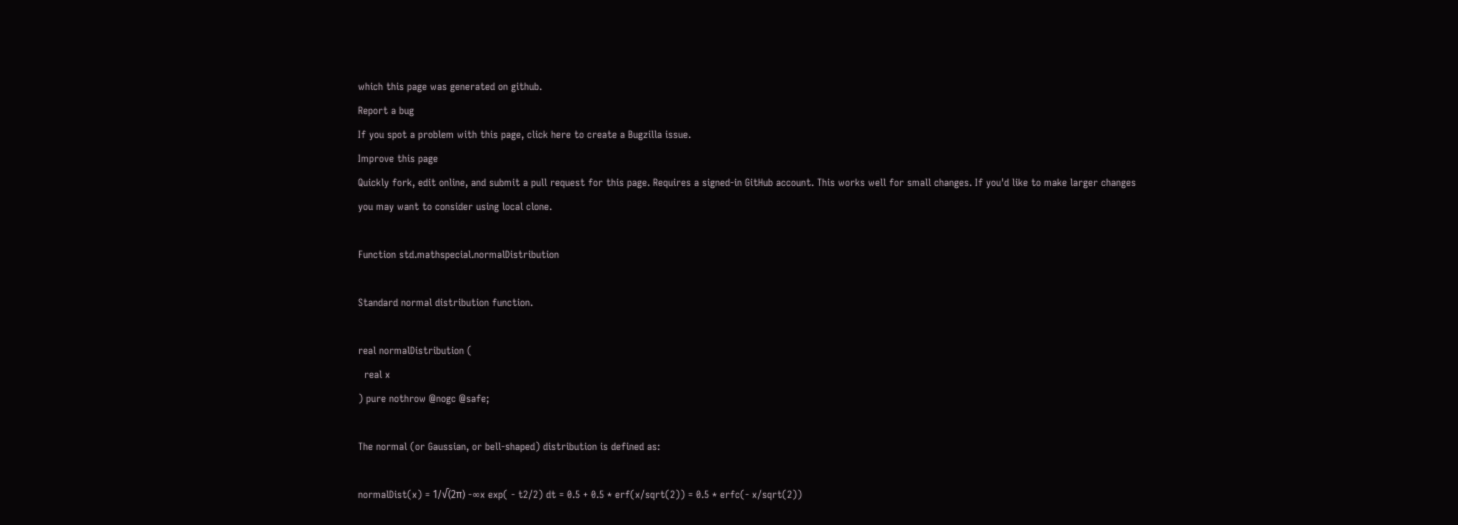which this page was generated on github.
Report a bug
If you spot a problem with this page, click here to create a Bugzilla issue.
Improve this page
Quickly fork, edit online, and submit a pull request for this page. Requires a signed-in GitHub account. This works well for small changes. If you'd like to make larger changes you may want to consider using local clone.

Function std.mathspecial.normalDistribution

Standard normal distribution function.

real normalDistribution (
  real x
) pure nothrow @nogc @safe;

The normal (or Gaussian, or bell-shaped) distribution is defined as:

normalDist(x) = 1/√(2π) -∞x exp( - t2/2) dt = 0.5 + 0.5 * erf(x/sqrt(2)) = 0.5 * erfc(- x/sqrt(2))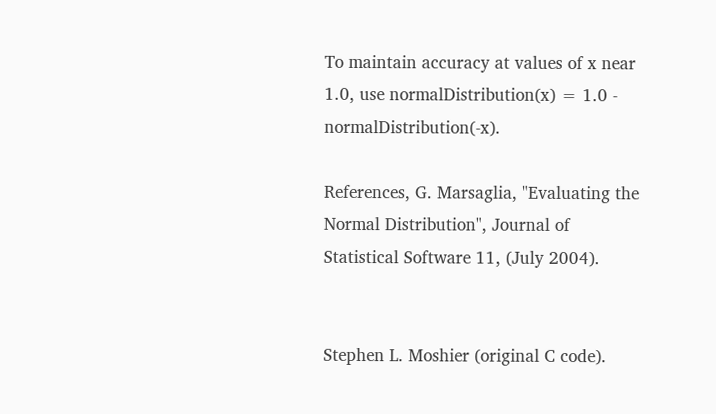To maintain accuracy at values of x near 1.0, use normalDistribution(x) = 1.0 - normalDistribution(-x).

References, G. Marsaglia, "Evaluating the Normal Distribution", Journal of Statistical Software 11, (July 2004).


Stephen L. Moshier (original C code).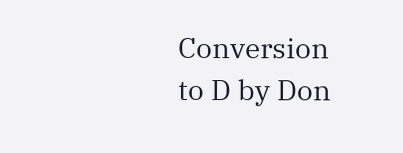Conversion to D by Don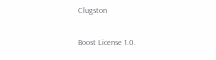Clugston


Boost License 1.0.